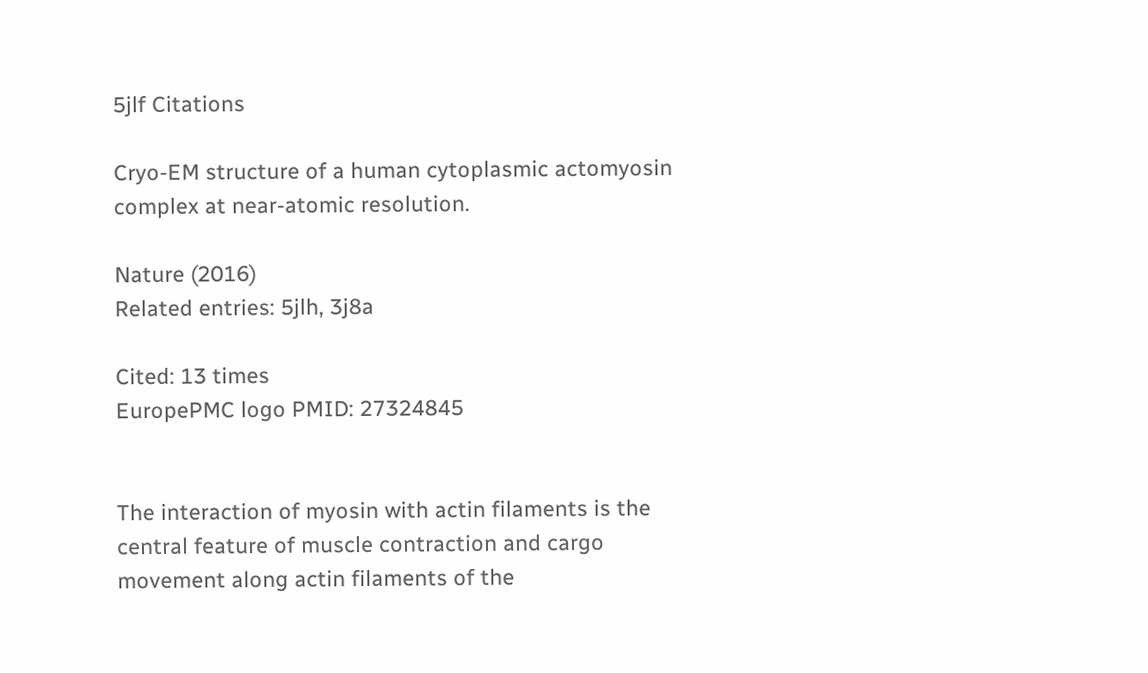5jlf Citations

Cryo-EM structure of a human cytoplasmic actomyosin complex at near-atomic resolution.

Nature (2016)
Related entries: 5jlh, 3j8a

Cited: 13 times
EuropePMC logo PMID: 27324845


The interaction of myosin with actin filaments is the central feature of muscle contraction and cargo movement along actin filaments of the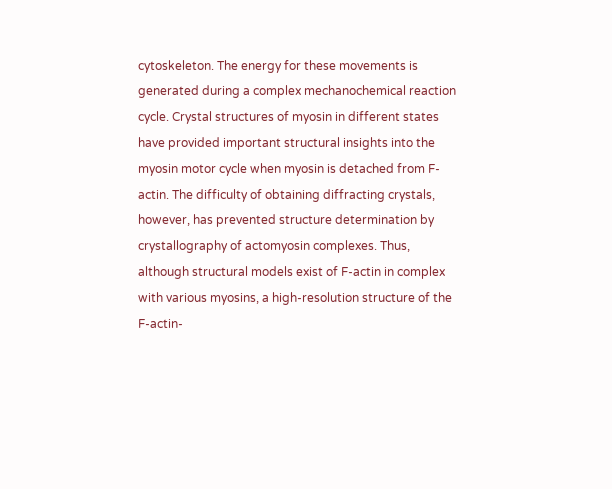cytoskeleton. The energy for these movements is generated during a complex mechanochemical reaction cycle. Crystal structures of myosin in different states have provided important structural insights into the myosin motor cycle when myosin is detached from F-actin. The difficulty of obtaining diffracting crystals, however, has prevented structure determination by crystallography of actomyosin complexes. Thus, although structural models exist of F-actin in complex with various myosins, a high-resolution structure of the F-actin-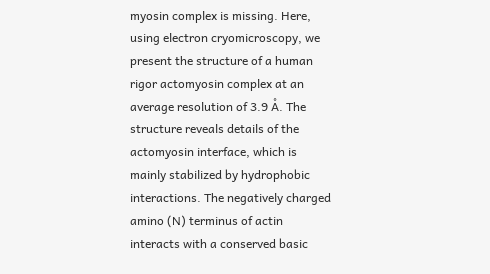myosin complex is missing. Here, using electron cryomicroscopy, we present the structure of a human rigor actomyosin complex at an average resolution of 3.9 Å. The structure reveals details of the actomyosin interface, which is mainly stabilized by hydrophobic interactions. The negatively charged amino (N) terminus of actin interacts with a conserved basic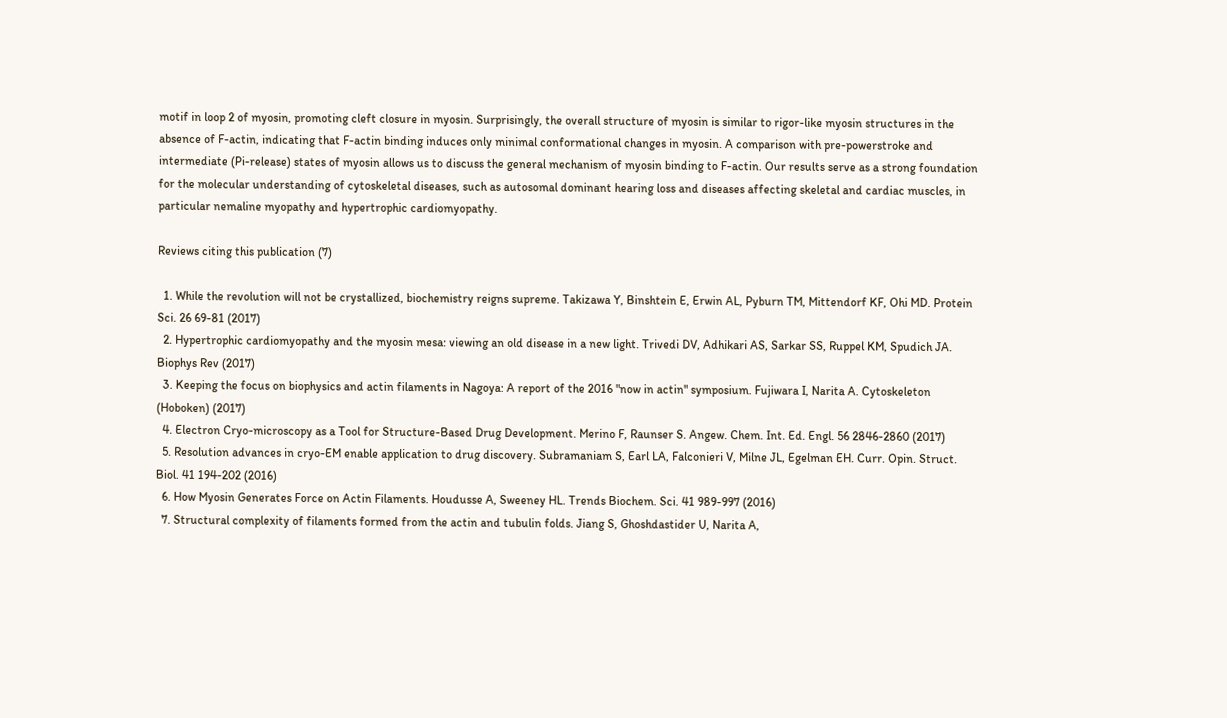motif in loop 2 of myosin, promoting cleft closure in myosin. Surprisingly, the overall structure of myosin is similar to rigor-like myosin structures in the absence of F-actin, indicating that F-actin binding induces only minimal conformational changes in myosin. A comparison with pre-powerstroke and intermediate (Pi-release) states of myosin allows us to discuss the general mechanism of myosin binding to F-actin. Our results serve as a strong foundation for the molecular understanding of cytoskeletal diseases, such as autosomal dominant hearing loss and diseases affecting skeletal and cardiac muscles, in particular nemaline myopathy and hypertrophic cardiomyopathy.

Reviews citing this publication (7)

  1. While the revolution will not be crystallized, biochemistry reigns supreme. Takizawa Y, Binshtein E, Erwin AL, Pyburn TM, Mittendorf KF, Ohi MD. Protein Sci. 26 69-81 (2017)
  2. Hypertrophic cardiomyopathy and the myosin mesa: viewing an old disease in a new light. Trivedi DV, Adhikari AS, Sarkar SS, Ruppel KM, Spudich JA. Biophys Rev (2017)
  3. Keeping the focus on biophysics and actin filaments in Nagoya: A report of the 2016 "now in actin" symposium. Fujiwara I, Narita A. Cytoskeleton (Hoboken) (2017)
  4. Electron Cryo-microscopy as a Tool for Structure-Based Drug Development. Merino F, Raunser S. Angew. Chem. Int. Ed. Engl. 56 2846-2860 (2017)
  5. Resolution advances in cryo-EM enable application to drug discovery. Subramaniam S, Earl LA, Falconieri V, Milne JL, Egelman EH. Curr. Opin. Struct. Biol. 41 194-202 (2016)
  6. How Myosin Generates Force on Actin Filaments. Houdusse A, Sweeney HL. Trends Biochem. Sci. 41 989-997 (2016)
  7. Structural complexity of filaments formed from the actin and tubulin folds. Jiang S, Ghoshdastider U, Narita A,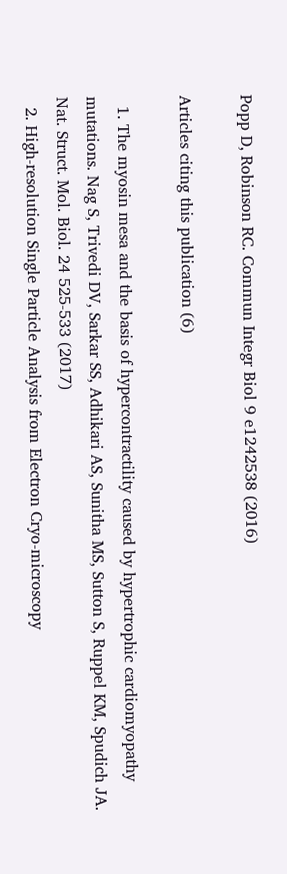Popp D, Robinson RC. Commun Integr Biol 9 e1242538 (2016)

Articles citing this publication (6)

  1. The myosin mesa and the basis of hypercontractility caused by hypertrophic cardiomyopathy mutations. Nag S, Trivedi DV, Sarkar SS, Adhikari AS, Sunitha MS, Sutton S, Ruppel KM, Spudich JA. Nat. Struct. Mol. Biol. 24 525-533 (2017)
  2. High-resolution Single Particle Analysis from Electron Cryo-microscopy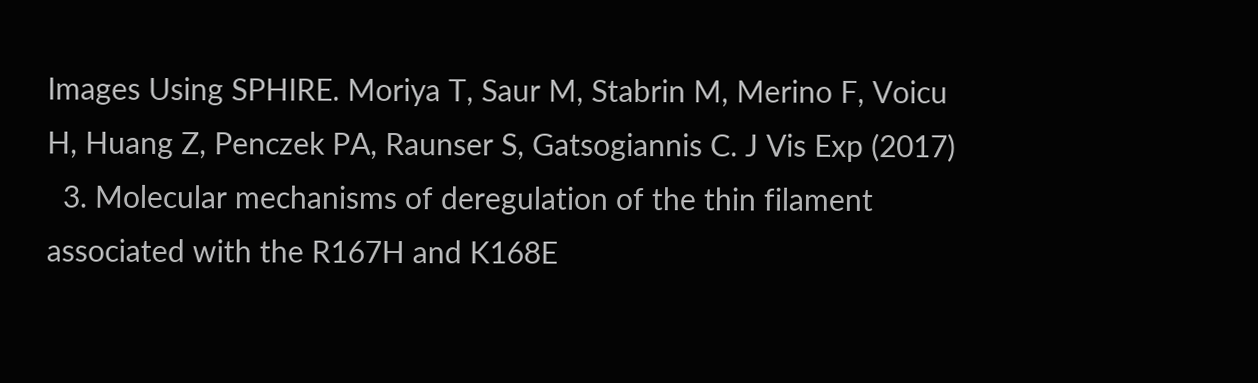Images Using SPHIRE. Moriya T, Saur M, Stabrin M, Merino F, Voicu H, Huang Z, Penczek PA, Raunser S, Gatsogiannis C. J Vis Exp (2017)
  3. Molecular mechanisms of deregulation of the thin filament associated with the R167H and K168E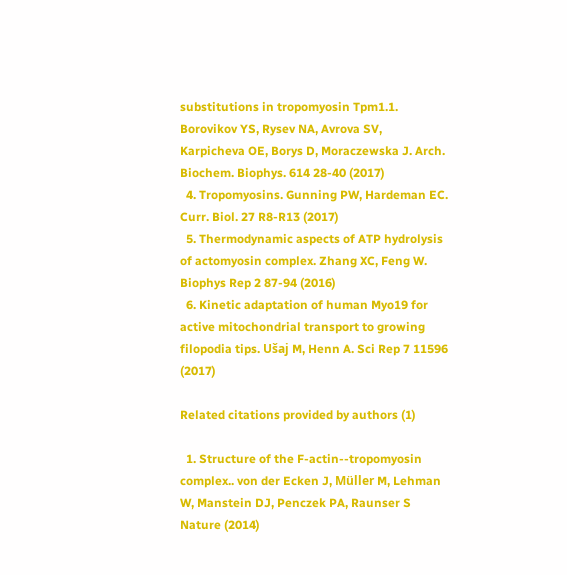substitutions in tropomyosin Tpm1.1. Borovikov YS, Rysev NA, Avrova SV, Karpicheva OE, Borys D, Moraczewska J. Arch. Biochem. Biophys. 614 28-40 (2017)
  4. Tropomyosins. Gunning PW, Hardeman EC. Curr. Biol. 27 R8-R13 (2017)
  5. Thermodynamic aspects of ATP hydrolysis of actomyosin complex. Zhang XC, Feng W. Biophys Rep 2 87-94 (2016)
  6. Kinetic adaptation of human Myo19 for active mitochondrial transport to growing filopodia tips. Ušaj M, Henn A. Sci Rep 7 11596 (2017)

Related citations provided by authors (1)

  1. Structure of the F-actin--tropomyosin complex.. von der Ecken J, Müller M, Lehman W, Manstein DJ, Penczek PA, Raunser S Nature (2014)